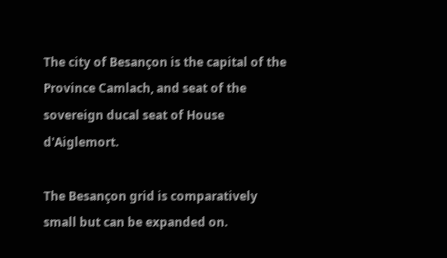The city of Besançon is the capital of the Province Camlach, and seat of the sovereign ducal seat of House d'Aiglemort.

The Besançon grid is comparatively small but can be expanded on.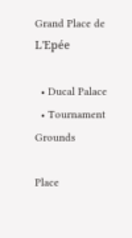Grand Place de L'Epée

  • Ducal Palace
  • Tournament Grounds

Place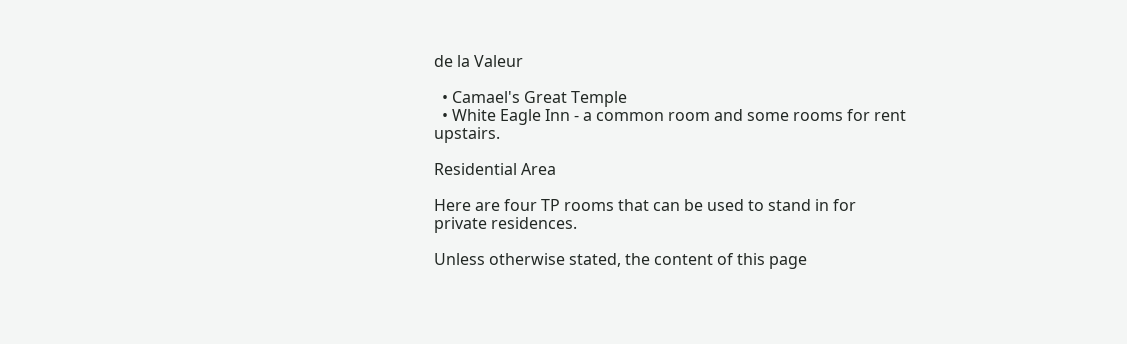de la Valeur

  • Camael's Great Temple
  • White Eagle Inn - a common room and some rooms for rent upstairs.

Residential Area

Here are four TP rooms that can be used to stand in for private residences.

Unless otherwise stated, the content of this page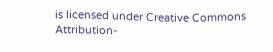is licensed under Creative Commons Attribution-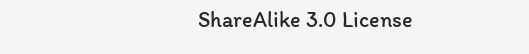ShareAlike 3.0 License